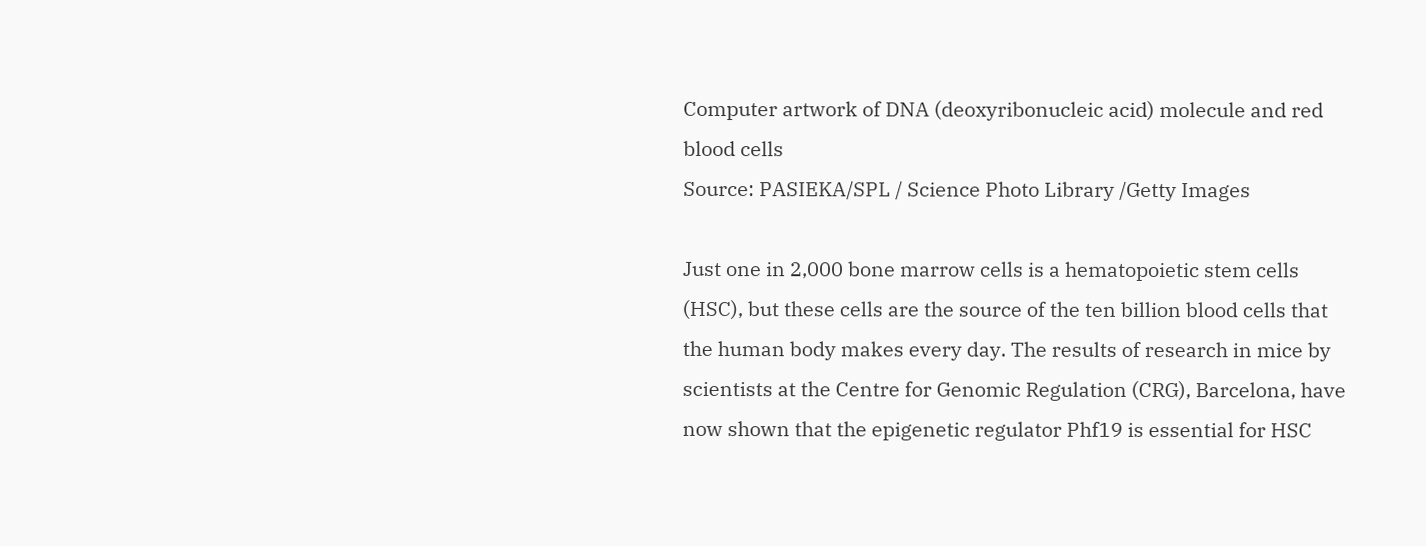Computer artwork of DNA (deoxyribonucleic acid) molecule and red blood cells
Source: PASIEKA/SPL / Science Photo Library /Getty Images

Just one in 2,000 bone marrow cells is a hematopoietic stem cells (HSC), but these cells are the source of the ten billion blood cells that the human body makes every day. The results of research in mice by scientists at the Centre for Genomic Regulation (CRG), Barcelona, have now shown that the epigenetic regulator Phf19 is essential for HSC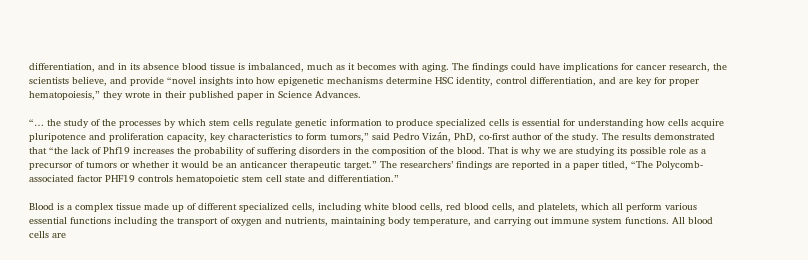differentiation, and in its absence blood tissue is imbalanced, much as it becomes with aging. The findings could have implications for cancer research, the scientists believe, and provide “novel insights into how epigenetic mechanisms determine HSC identity, control differentiation, and are key for proper hematopoiesis,” they wrote in their published paper in Science Advances.

“… the study of the processes by which stem cells regulate genetic information to produce specialized cells is essential for understanding how cells acquire pluripotence and proliferation capacity, key characteristics to form tumors,” said Pedro Vizán, PhD, co-first author of the study. The results demonstrated that “the lack of Phf19 increases the probability of suffering disorders in the composition of the blood. That is why we are studying its possible role as a precursor of tumors or whether it would be an anticancer therapeutic target.” The researchers’ findings are reported in a paper titled, “The Polycomb-associated factor PHF19 controls hematopoietic stem cell state and differentiation.”

Blood is a complex tissue made up of different specialized cells, including white blood cells, red blood cells, and platelets, which all perform various essential functions including the transport of oxygen and nutrients, maintaining body temperature, and carrying out immune system functions. All blood cells are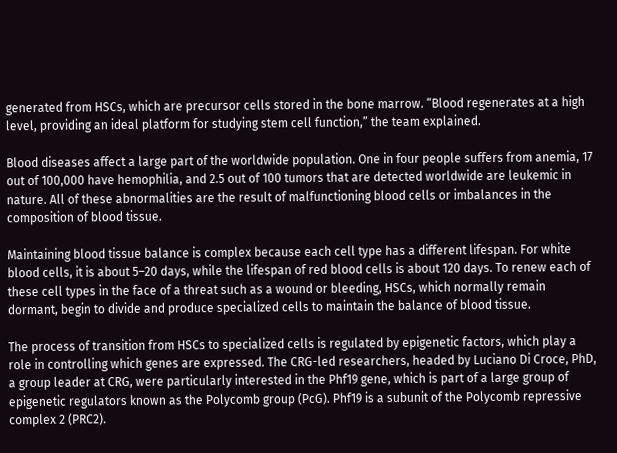generated from HSCs, which are precursor cells stored in the bone marrow. “Blood regenerates at a high level, providing an ideal platform for studying stem cell function,” the team explained.

Blood diseases affect a large part of the worldwide population. One in four people suffers from anemia, 17 out of 100,000 have hemophilia, and 2.5 out of 100 tumors that are detected worldwide are leukemic in nature. All of these abnormalities are the result of malfunctioning blood cells or imbalances in the composition of blood tissue.

Maintaining blood tissue balance is complex because each cell type has a different lifespan. For white blood cells, it is about 5–20 days, while the lifespan of red blood cells is about 120 days. To renew each of these cell types in the face of a threat such as a wound or bleeding, HSCs, which normally remain dormant, begin to divide and produce specialized cells to maintain the balance of blood tissue.

The process of transition from HSCs to specialized cells is regulated by epigenetic factors, which play a role in controlling which genes are expressed. The CRG-led researchers, headed by Luciano Di Croce, PhD, a group leader at CRG, were particularly interested in the Phf19 gene, which is part of a large group of epigenetic regulators known as the Polycomb group (PcG). Phf19 is a subunit of the Polycomb repressive complex 2 (PRC2).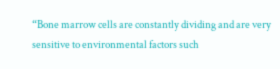“Bone marrow cells are constantly dividing and are very sensitive to environmental factors such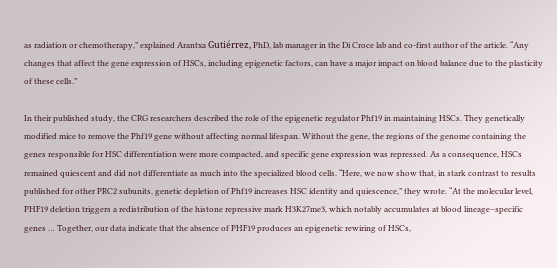as radiation or chemotherapy,” explained Arantxa Gutiérrez, PhD, lab manager in the Di Croce lab and co-first author of the article. “Any changes that affect the gene expression of HSCs, including epigenetic factors, can have a major impact on blood balance due to the plasticity of these cells.”

In their published study, the CRG researchers described the role of the epigenetic regulator Phf19 in maintaining HSCs. They genetically modified mice to remove the Phf19 gene without affecting normal lifespan. Without the gene, the regions of the genome containing the genes responsible for HSC differentiation were more compacted, and specific gene expression was repressed. As a consequence, HSCs remained quiescent and did not differentiate as much into the specialized blood cells. “Here, we now show that, in stark contrast to results published for other PRC2 subunits, genetic depletion of Phf19 increases HSC identity and quiescence,” they wrote. “At the molecular level, PHF19 deletion triggers a redistribution of the histone repressive mark H3K27me3, which notably accumulates at blood lineage–specific genes … Together, our data indicate that the absence of PHF19 produces an epigenetic rewiring of HSCs,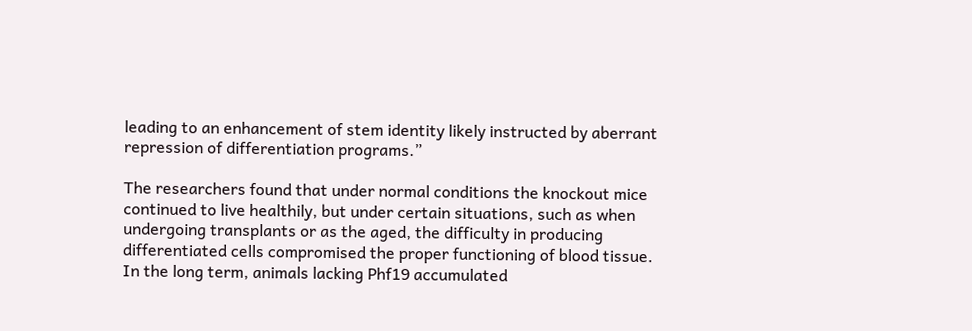leading to an enhancement of stem identity likely instructed by aberrant repression of differentiation programs.”

The researchers found that under normal conditions the knockout mice continued to live healthily, but under certain situations, such as when undergoing transplants or as the aged, the difficulty in producing differentiated cells compromised the proper functioning of blood tissue. In the long term, animals lacking Phf19 accumulated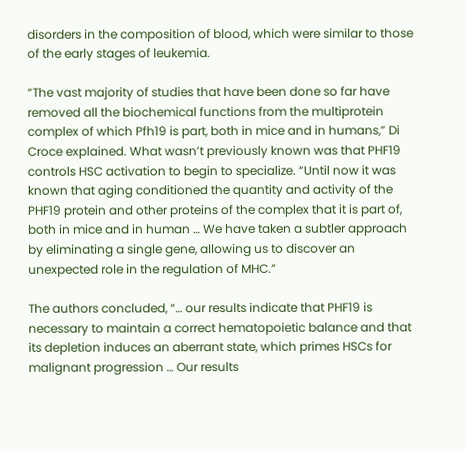disorders in the composition of blood, which were similar to those of the early stages of leukemia.

“The vast majority of studies that have been done so far have removed all the biochemical functions from the multiprotein complex of which Pfh19 is part, both in mice and in humans,” Di Croce explained. What wasn’t previously known was that PHF19 controls HSC activation to begin to specialize. “Until now it was known that aging conditioned the quantity and activity of the PHF19 protein and other proteins of the complex that it is part of, both in mice and in human … We have taken a subtler approach by eliminating a single gene, allowing us to discover an unexpected role in the regulation of MHC.”

The authors concluded, “… our results indicate that PHF19 is necessary to maintain a correct hematopoietic balance and that its depletion induces an aberrant state, which primes HSCs for malignant progression … Our results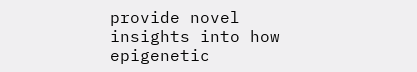provide novel insights into how epigenetic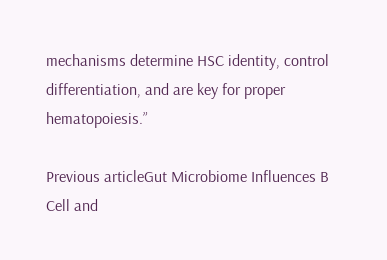mechanisms determine HSC identity, control differentiation, and are key for proper hematopoiesis.”

Previous articleGut Microbiome Influences B Cell and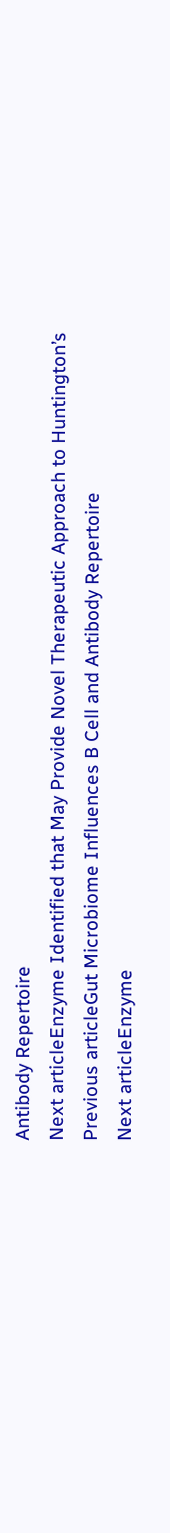Antibody Repertoire
Next articleEnzyme Identified that May Provide Novel Therapeutic Approach to Huntington’s
Previous articleGut Microbiome Influences B Cell and Antibody Repertoire
Next articleEnzyme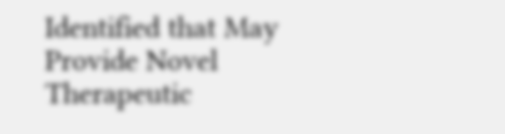Identified that May Provide Novel Therapeutic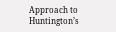Approach to Huntington’s